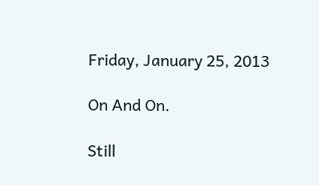Friday, January 25, 2013

On And On.

Still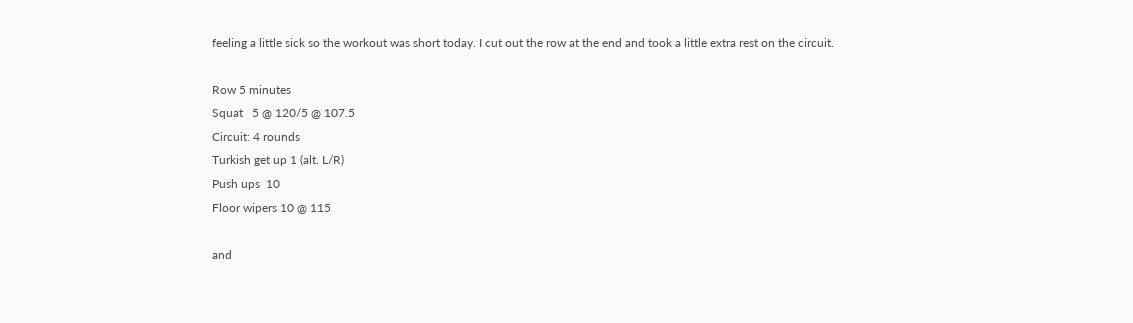feeling a little sick so the workout was short today. I cut out the row at the end and took a little extra rest on the circuit.

Row 5 minutes
Squat   5 @ 120/5 @ 107.5
Circuit: 4 rounds
Turkish get up 1 (alt. L/R)
Push ups  10
Floor wipers 10 @ 115

and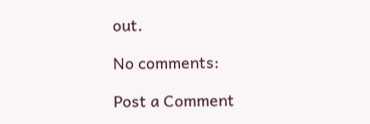out.

No comments:

Post a Comment